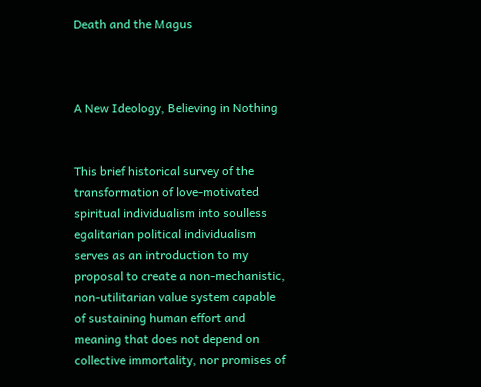Death and the Magus



A New Ideology, Believing in Nothing


This brief historical survey of the transformation of love-motivated spiritual individualism into soulless egalitarian political individualism serves as an introduction to my proposal to create a non-mechanistic, non-utilitarian value system capable of sustaining human effort and meaning that does not depend on collective immortality, nor promises of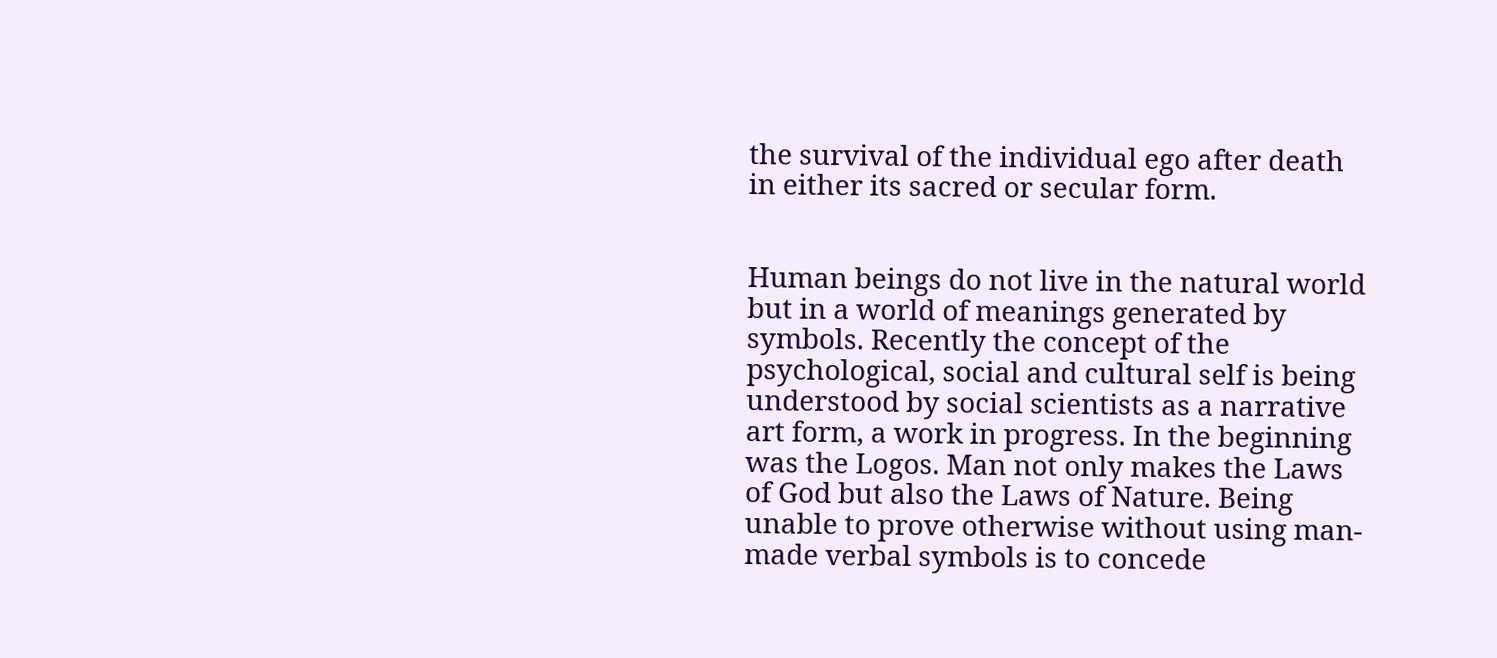the survival of the individual ego after death in either its sacred or secular form.


Human beings do not live in the natural world but in a world of meanings generated by symbols. Recently the concept of the psychological, social and cultural self is being understood by social scientists as a narrative art form, a work in progress. In the beginning was the Logos. Man not only makes the Laws of God but also the Laws of Nature. Being unable to prove otherwise without using man-made verbal symbols is to concede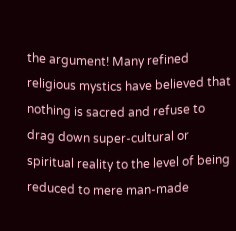the argument! Many refined religious mystics have believed that nothing is sacred and refuse to drag down super-cultural or spiritual reality to the level of being reduced to mere man-made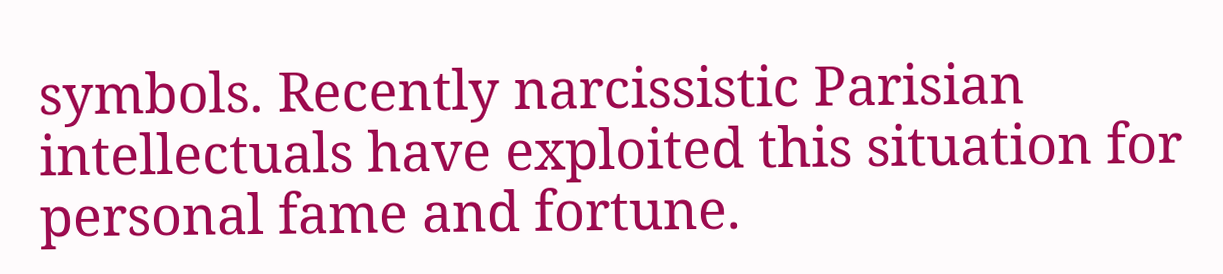symbols. Recently narcissistic Parisian intellectuals have exploited this situation for personal fame and fortune.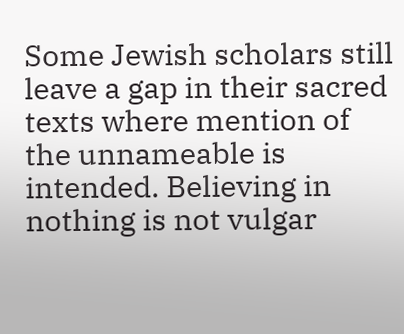Some Jewish scholars still leave a gap in their sacred texts where mention of the unnameable is intended. Believing in nothing is not vulgar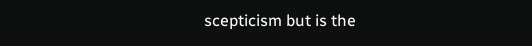scepticism but is the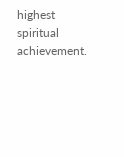highest spiritual achievement.